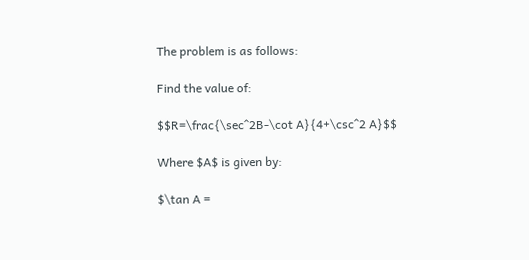The problem is as follows:

Find the value of:

$$R=\frac{\sec^2B-\cot A}{4+\csc^2 A}$$

Where $A$ is given by:

$\tan A =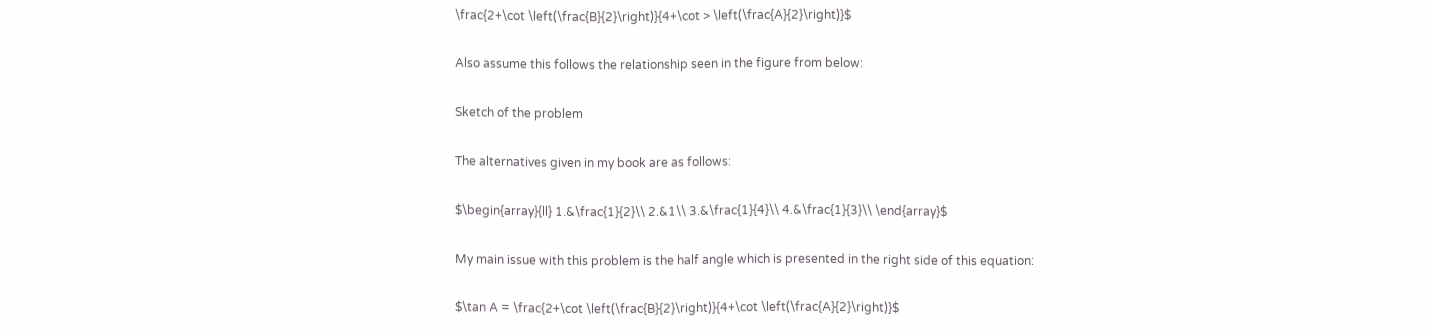\frac{2+\cot \left(\frac{B}{2}\right)}{4+\cot > \left(\frac{A}{2}\right)}$

Also assume this follows the relationship seen in the figure from below:

Sketch of the problem

The alternatives given in my book are as follows:

$\begin{array}{ll} 1.&\frac{1}{2}\\ 2.&1\\ 3.&\frac{1}{4}\\ 4.&\frac{1}{3}\\ \end{array}$

My main issue with this problem is the half angle which is presented in the right side of this equation:

$\tan A = \frac{2+\cot \left(\frac{B}{2}\right)}{4+\cot \left(\frac{A}{2}\right)}$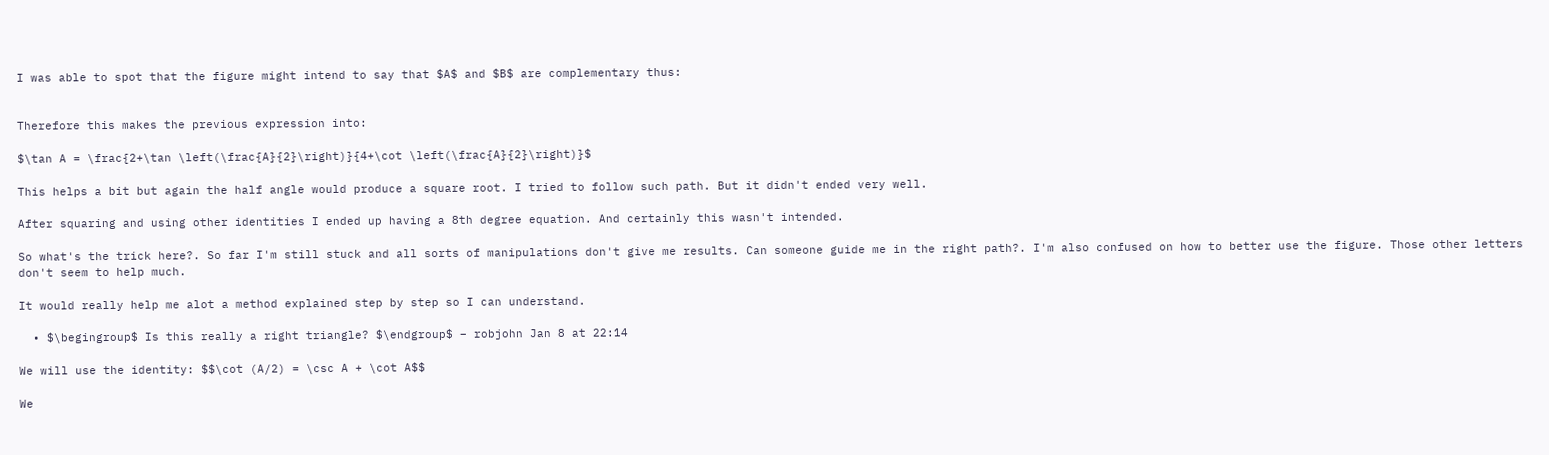I was able to spot that the figure might intend to say that $A$ and $B$ are complementary thus:


Therefore this makes the previous expression into:

$\tan A = \frac{2+\tan \left(\frac{A}{2}\right)}{4+\cot \left(\frac{A}{2}\right)}$

This helps a bit but again the half angle would produce a square root. I tried to follow such path. But it didn't ended very well.

After squaring and using other identities I ended up having a 8th degree equation. And certainly this wasn't intended.

So what's the trick here?. So far I'm still stuck and all sorts of manipulations don't give me results. Can someone guide me in the right path?. I'm also confused on how to better use the figure. Those other letters don't seem to help much.

It would really help me alot a method explained step by step so I can understand.

  • $\begingroup$ Is this really a right triangle? $\endgroup$ – robjohn Jan 8 at 22:14

We will use the identity: $$\cot (A/2) = \csc A + \cot A$$

We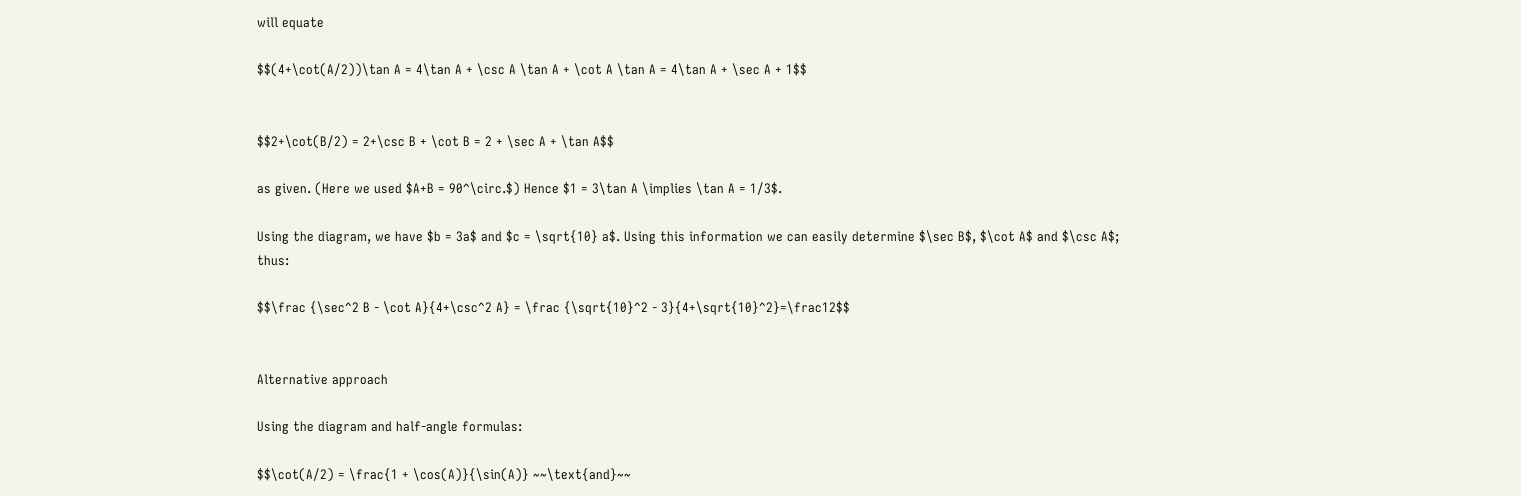will equate

$$(4+\cot(A/2))\tan A = 4\tan A + \csc A \tan A + \cot A \tan A = 4\tan A + \sec A + 1$$


$$2+\cot(B/2) = 2+\csc B + \cot B = 2 + \sec A + \tan A$$

as given. (Here we used $A+B = 90^\circ.$) Hence $1 = 3\tan A \implies \tan A = 1/3$.

Using the diagram, we have $b = 3a$ and $c = \sqrt{10} a$. Using this information we can easily determine $\sec B$, $\cot A$ and $\csc A$; thus:

$$\frac {\sec^2 B - \cot A}{4+\csc^2 A} = \frac {\sqrt{10}^2 - 3}{4+\sqrt{10}^2}=\frac12$$


Alternative approach

Using the diagram and half-angle formulas:

$$\cot(A/2) = \frac{1 + \cos(A)}{\sin(A)} ~~\text{and}~~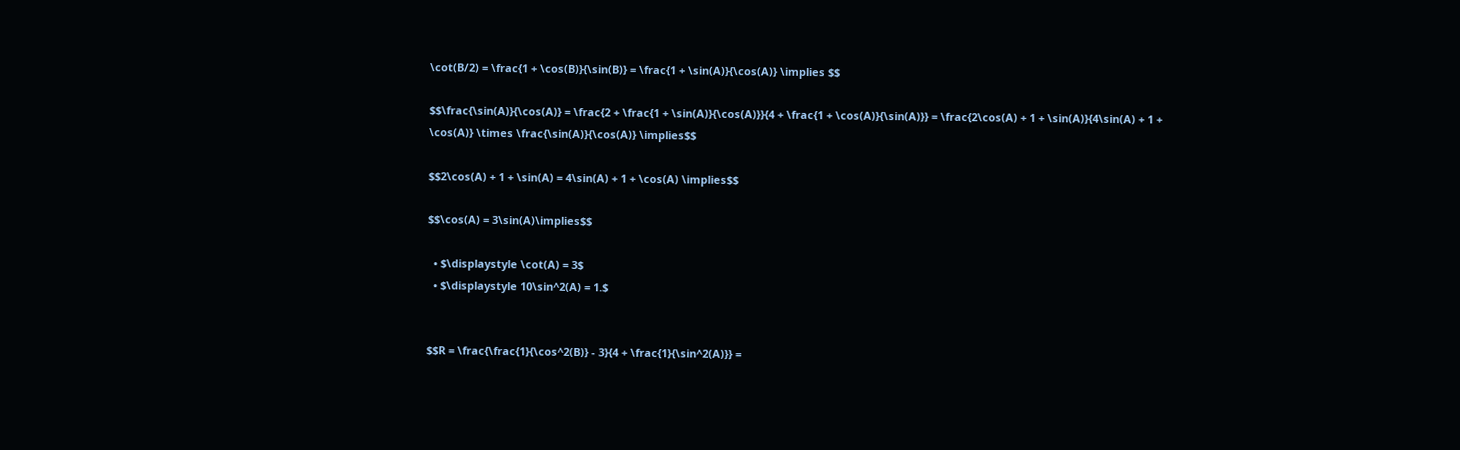\cot(B/2) = \frac{1 + \cos(B)}{\sin(B)} = \frac{1 + \sin(A)}{\cos(A)} \implies $$

$$\frac{\sin(A)}{\cos(A)} = \frac{2 + \frac{1 + \sin(A)}{\cos(A)}}{4 + \frac{1 + \cos(A)}{\sin(A)}} = \frac{2\cos(A) + 1 + \sin(A)}{4\sin(A) + 1 + \cos(A)} \times \frac{\sin(A)}{\cos(A)} \implies$$

$$2\cos(A) + 1 + \sin(A) = 4\sin(A) + 1 + \cos(A) \implies$$

$$\cos(A) = 3\sin(A)\implies$$

  • $\displaystyle \cot(A) = 3$
  • $\displaystyle 10\sin^2(A) = 1.$


$$R = \frac{\frac{1}{\cos^2(B)} - 3}{4 + \frac{1}{\sin^2(A)}} =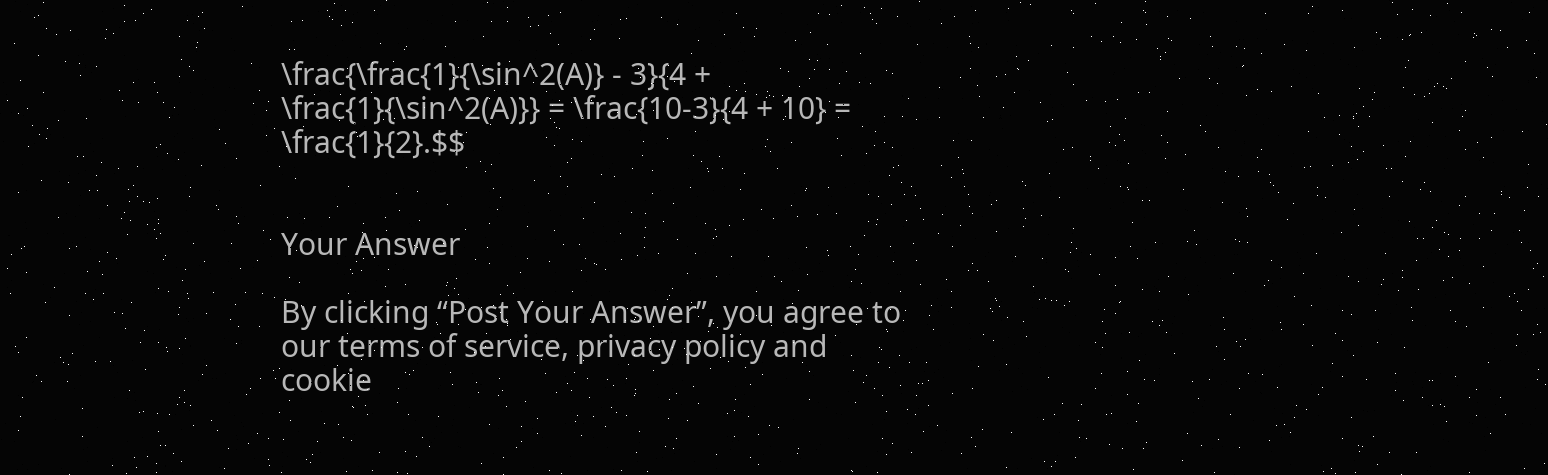\frac{\frac{1}{\sin^2(A)} - 3}{4 + \frac{1}{\sin^2(A)}} = \frac{10-3}{4 + 10} = \frac{1}{2}.$$


Your Answer

By clicking “Post Your Answer”, you agree to our terms of service, privacy policy and cookie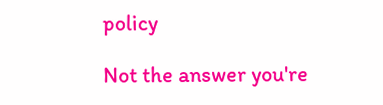policy

Not the answer you're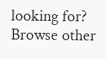looking for? Browse other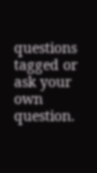questions tagged or ask your own question.